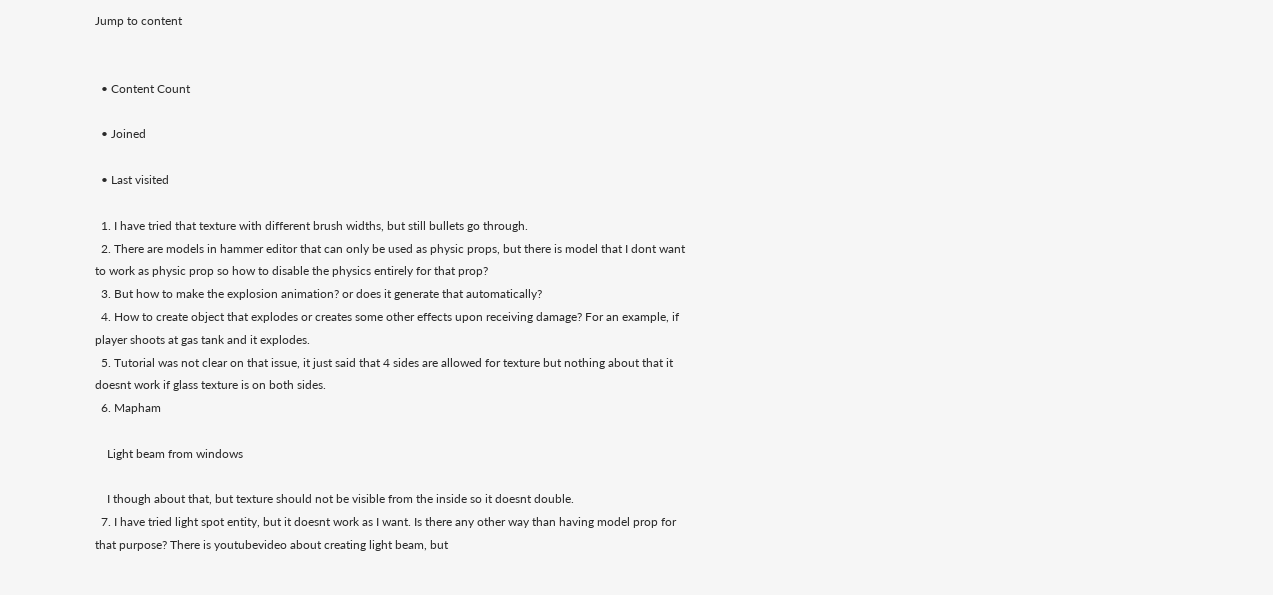Jump to content


  • Content Count

  • Joined

  • Last visited

  1. I have tried that texture with different brush widths, but still bullets go through.
  2. There are models in hammer editor that can only be used as physic props, but there is model that I dont want to work as physic prop so how to disable the physics entirely for that prop?
  3. But how to make the explosion animation? or does it generate that automatically?
  4. How to create object that explodes or creates some other effects upon receiving damage? For an example, if player shoots at gas tank and it explodes.
  5. Tutorial was not clear on that issue, it just said that 4 sides are allowed for texture but nothing about that it doesnt work if glass texture is on both sides.
  6. Mapham

    Light beam from windows

    I though about that, but texture should not be visible from the inside so it doesnt double.
  7. I have tried light spot entity, but it doesnt work as I want. Is there any other way than having model prop for that purpose? There is youtubevideo about creating light beam, but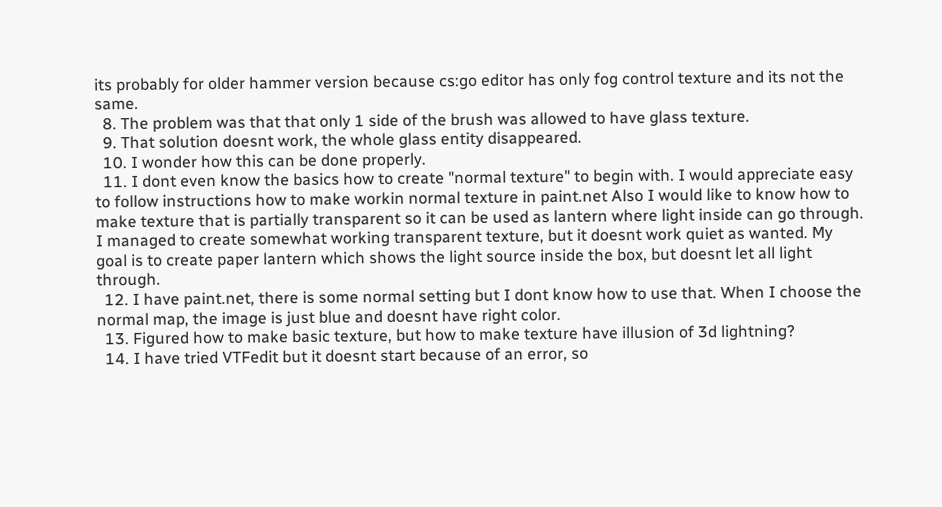its probably for older hammer version because cs:go editor has only fog control texture and its not the same.
  8. The problem was that that only 1 side of the brush was allowed to have glass texture.
  9. That solution doesnt work, the whole glass entity disappeared.
  10. I wonder how this can be done properly.
  11. I dont even know the basics how to create "normal texture" to begin with. I would appreciate easy to follow instructions how to make workin normal texture in paint.net Also I would like to know how to make texture that is partially transparent so it can be used as lantern where light inside can go through. I managed to create somewhat working transparent texture, but it doesnt work quiet as wanted. My goal is to create paper lantern which shows the light source inside the box, but doesnt let all light through.
  12. I have paint.net, there is some normal setting but I dont know how to use that. When I choose the normal map, the image is just blue and doesnt have right color.
  13. Figured how to make basic texture, but how to make texture have illusion of 3d lightning?
  14. I have tried VTFedit but it doesnt start because of an error, so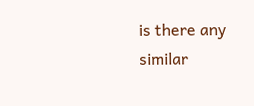is there any similar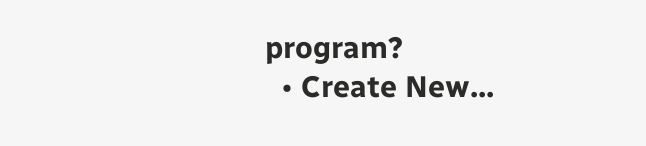program?
  • Create New...